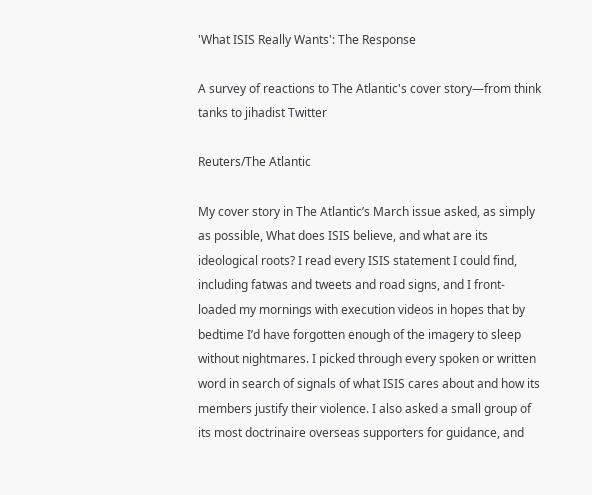'What ISIS Really Wants': The Response

A survey of reactions to The Atlantic's cover story—from think tanks to jihadist Twitter

Reuters/The Atlantic

My cover story in The Atlantic’s March issue asked, as simply as possible, What does ISIS believe, and what are its ideological roots? I read every ISIS statement I could find, including fatwas and tweets and road signs, and I front-loaded my mornings with execution videos in hopes that by bedtime I’d have forgotten enough of the imagery to sleep without nightmares. I picked through every spoken or written word in search of signals of what ISIS cares about and how its members justify their violence. I also asked a small group of its most doctrinaire overseas supporters for guidance, and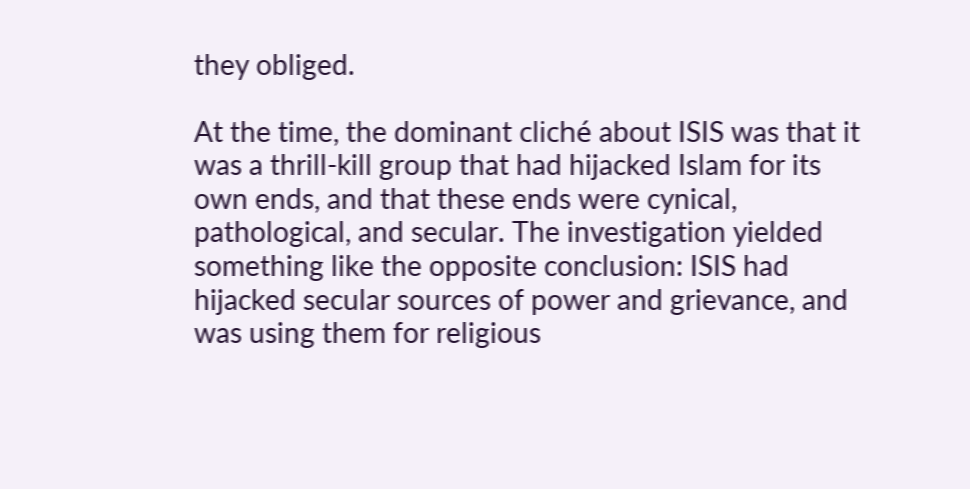they obliged.

At the time, the dominant cliché about ISIS was that it was a thrill-kill group that had hijacked Islam for its own ends, and that these ends were cynical, pathological, and secular. The investigation yielded something like the opposite conclusion: ISIS had hijacked secular sources of power and grievance, and was using them for religious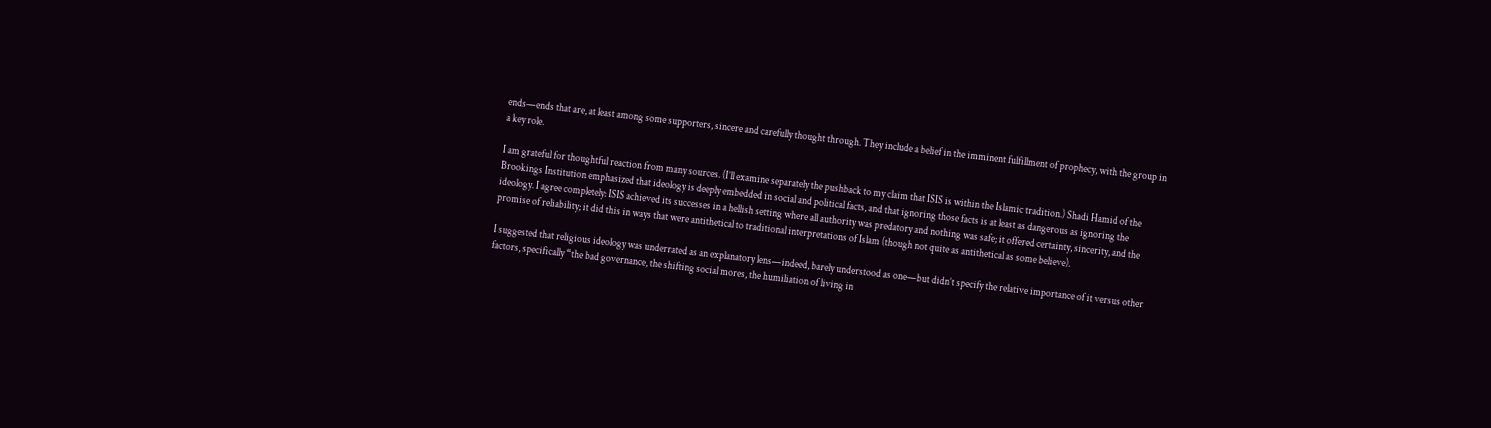ends—ends that are, at least among some supporters, sincere and carefully thought through. They include a belief in the imminent fulfillment of prophecy, with the group in a key role.

I am grateful for thoughtful reaction from many sources. (I’ll examine separately the pushback to my claim that ISIS is within the Islamic tradition.) Shadi Hamid of the Brookings Institution emphasized that ideology is deeply embedded in social and political facts, and that ignoring those facts is at least as dangerous as ignoring the ideology. I agree completely: ISIS achieved its successes in a hellish setting where all authority was predatory and nothing was safe; it offered certainty, sincerity, and the promise of reliability; it did this in ways that were antithetical to traditional interpretations of Islam (though not quite as antithetical as some believe).

I suggested that religious ideology was underrated as an explanatory lens—indeed, barely understood as one—but didn’t specify the relative importance of it versus other factors, specifically “the bad governance, the shifting social mores, the humiliation of living in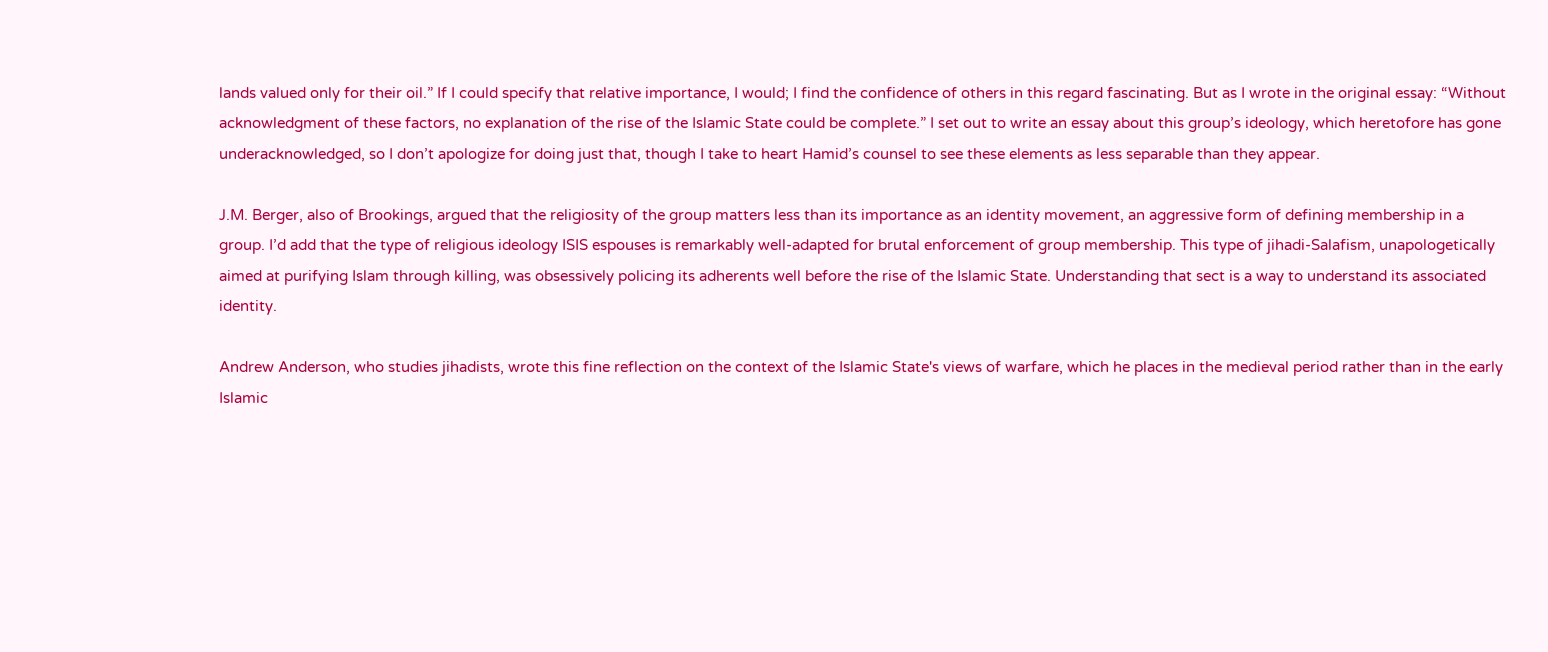lands valued only for their oil.” If I could specify that relative importance, I would; I find the confidence of others in this regard fascinating. But as I wrote in the original essay: “Without acknowledgment of these factors, no explanation of the rise of the Islamic State could be complete.” I set out to write an essay about this group’s ideology, which heretofore has gone underacknowledged, so I don’t apologize for doing just that, though I take to heart Hamid’s counsel to see these elements as less separable than they appear.

J.M. Berger, also of Brookings, argued that the religiosity of the group matters less than its importance as an identity movement, an aggressive form of defining membership in a group. I’d add that the type of religious ideology ISIS espouses is remarkably well-adapted for brutal enforcement of group membership. This type of jihadi-Salafism, unapologetically aimed at purifying Islam through killing, was obsessively policing its adherents well before the rise of the Islamic State. Understanding that sect is a way to understand its associated identity.

Andrew Anderson, who studies jihadists, wrote this fine reflection on the context of the Islamic State's views of warfare, which he places in the medieval period rather than in the early Islamic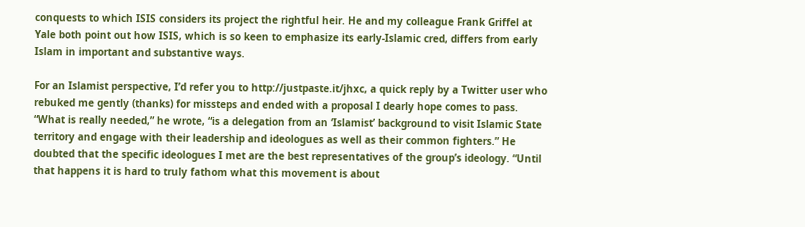conquests to which ISIS considers its project the rightful heir. He and my colleague Frank Griffel at Yale both point out how ISIS, which is so keen to emphasize its early-Islamic cred, differs from early Islam in important and substantive ways.

For an Islamist perspective, I’d refer you to http://justpaste.it/jhxc, a quick reply by a Twitter user who rebuked me gently (thanks) for missteps and ended with a proposal I dearly hope comes to pass. “What is really needed,” he wrote, “is a delegation from an ‘Islamist’ background to visit Islamic State territory and engage with their leadership and ideologues as well as their common fighters.” He doubted that the specific ideologues I met are the best representatives of the group’s ideology. “Until that happens it is hard to truly fathom what this movement is about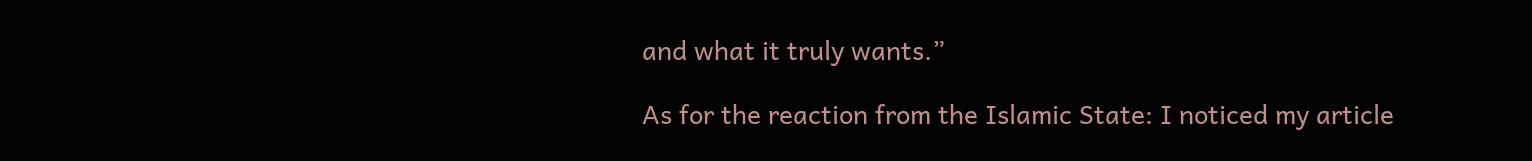and what it truly wants.”

As for the reaction from the Islamic State: I noticed my article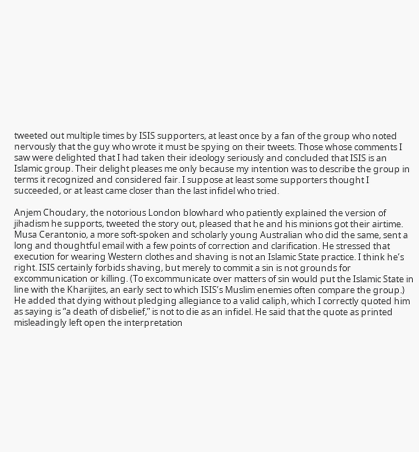tweeted out multiple times by ISIS supporters, at least once by a fan of the group who noted nervously that the guy who wrote it must be spying on their tweets. Those whose comments I saw were delighted that I had taken their ideology seriously and concluded that ISIS is an Islamic group. Their delight pleases me only because my intention was to describe the group in terms it recognized and considered fair. I suppose at least some supporters thought I succeeded, or at least came closer than the last infidel who tried.

Anjem Choudary, the notorious London blowhard who patiently explained the version of jihadism he supports, tweeted the story out, pleased that he and his minions got their airtime. Musa Cerantonio, a more soft-spoken and scholarly young Australian who did the same, sent a long and thoughtful email with a few points of correction and clarification. He stressed that execution for wearing Western clothes and shaving is not an Islamic State practice. I think he’s right. ISIS certainly forbids shaving, but merely to commit a sin is not grounds for excommunication or killing. (To excommunicate over matters of sin would put the Islamic State in line with the Kharijites, an early sect to which ISIS’s Muslim enemies often compare the group.) He added that dying without pledging allegiance to a valid caliph, which I correctly quoted him as saying is “a death of disbelief,” is not to die as an infidel. He said that the quote as printed misleadingly left open the interpretation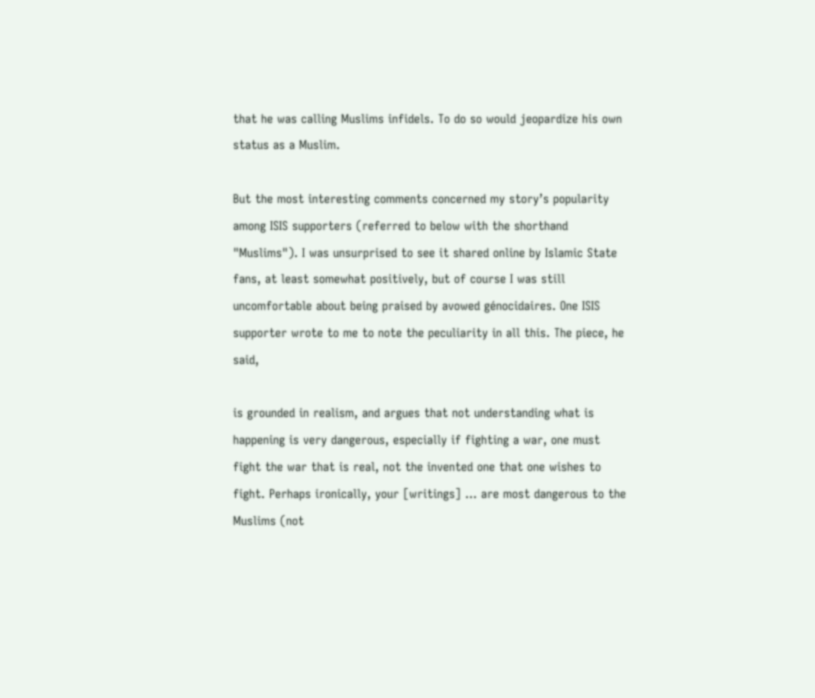that he was calling Muslims infidels. To do so would jeopardize his own status as a Muslim.

But the most interesting comments concerned my story’s popularity among ISIS supporters (referred to below with the shorthand "Muslims"). I was unsurprised to see it shared online by Islamic State fans, at least somewhat positively, but of course I was still uncomfortable about being praised by avowed génocidaires. One ISIS supporter wrote to me to note the peculiarity in all this. The piece, he said,

is grounded in realism, and argues that not understanding what is happening is very dangerous, especially if fighting a war, one must fight the war that is real, not the invented one that one wishes to fight. Perhaps ironically, your [writings] ... are most dangerous to the Muslims (not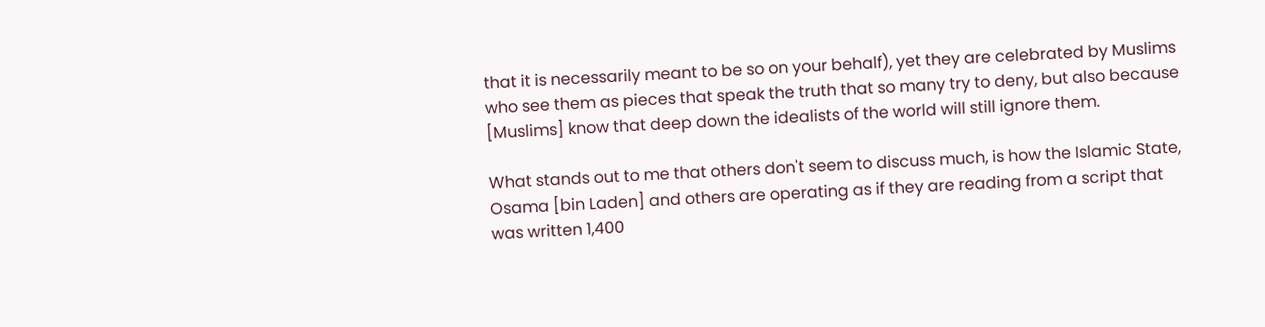that it is necessarily meant to be so on your behalf), yet they are celebrated by Muslims who see them as pieces that speak the truth that so many try to deny, but also because [Muslims] know that deep down the idealists of the world will still ignore them.

What stands out to me that others don't seem to discuss much, is how the Islamic State, Osama [bin Laden] and others are operating as if they are reading from a script that was written 1,400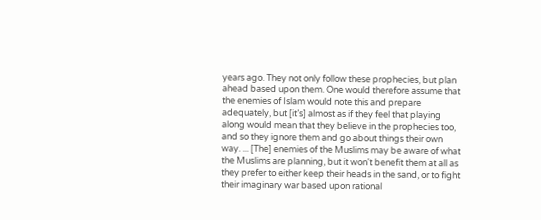years ago. They not only follow these prophecies, but plan ahead based upon them. One would therefore assume that the enemies of Islam would note this and prepare adequately, but [it’s] almost as if they feel that playing along would mean that they believe in the prophecies too, and so they ignore them and go about things their own way. ... [The] enemies of the Muslims may be aware of what the Muslims are planning, but it won't benefit them at all as they prefer to either keep their heads in the sand, or to fight their imaginary war based upon rational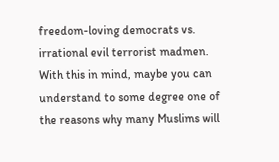freedom-loving democrats vs. irrational evil terrorist madmen. With this in mind, maybe you can understand to some degree one of the reasons why many Muslims will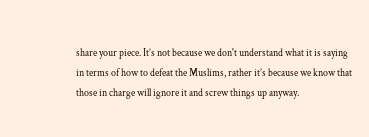share your piece. It’s not because we don't understand what it is saying in terms of how to defeat the Muslims, rather it’s because we know that those in charge will ignore it and screw things up anyway.